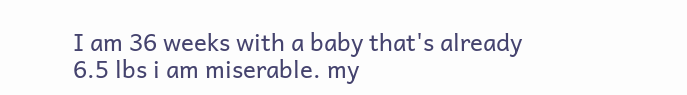I am 36 weeks with a baby that's already 6.5 lbs i am miserable. my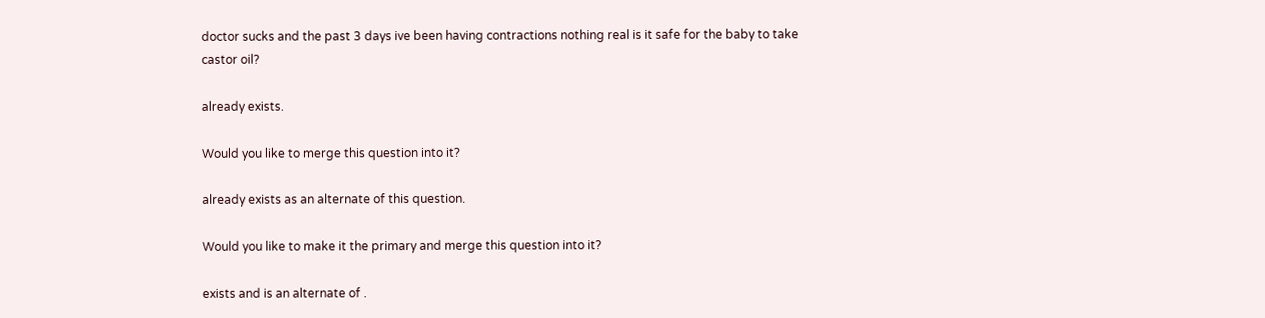doctor sucks and the past 3 days ive been having contractions nothing real is it safe for the baby to take castor oil?

already exists.

Would you like to merge this question into it?

already exists as an alternate of this question.

Would you like to make it the primary and merge this question into it?

exists and is an alternate of .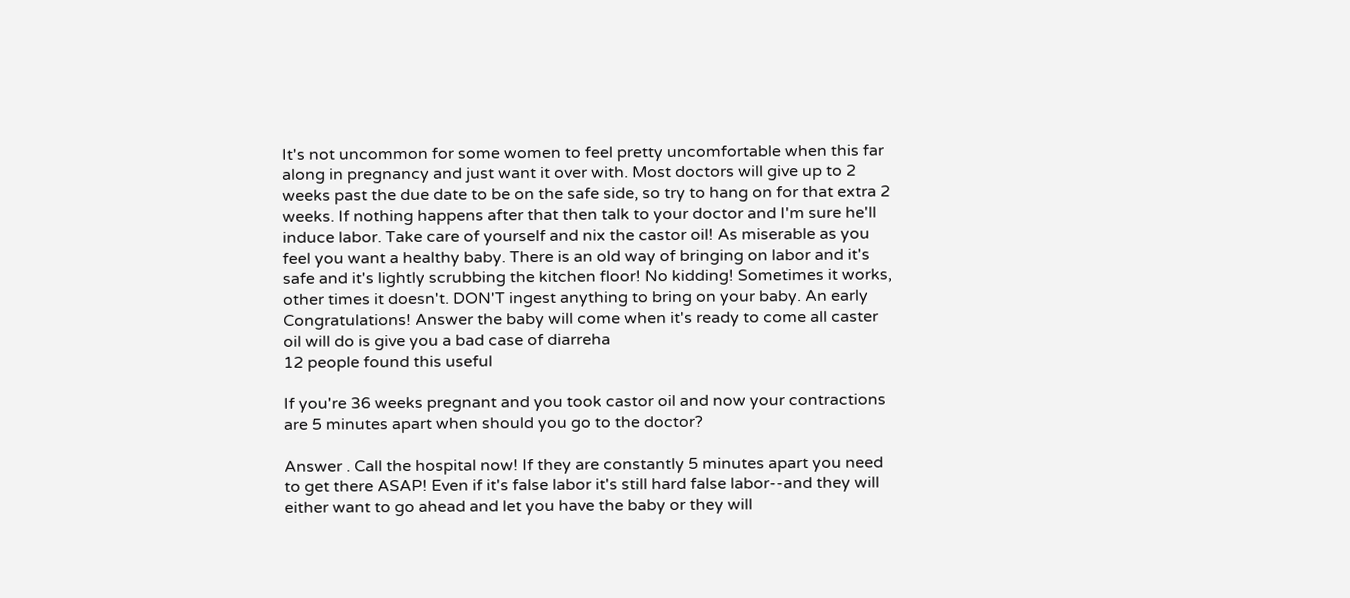It's not uncommon for some women to feel pretty uncomfortable when this far along in pregnancy and just want it over with. Most doctors will give up to 2 weeks past the due date to be on the safe side, so try to hang on for that extra 2 weeks. If nothing happens after that then talk to your doctor and I'm sure he'll induce labor. Take care of yourself and nix the castor oil! As miserable as you feel you want a healthy baby. There is an old way of bringing on labor and it's safe and it's lightly scrubbing the kitchen floor! No kidding! Sometimes it works, other times it doesn't. DON'T ingest anything to bring on your baby. An early Congratulations! Answer the baby will come when it's ready to come all caster oil will do is give you a bad case of diarreha
12 people found this useful

If you're 36 weeks pregnant and you took castor oil and now your contractions are 5 minutes apart when should you go to the doctor?

Answer . Call the hospital now! If they are constantly 5 minutes apart you need to get there ASAP! Even if it's false labor it's still hard false labor--and they will either want to go ahead and let you have the baby or they will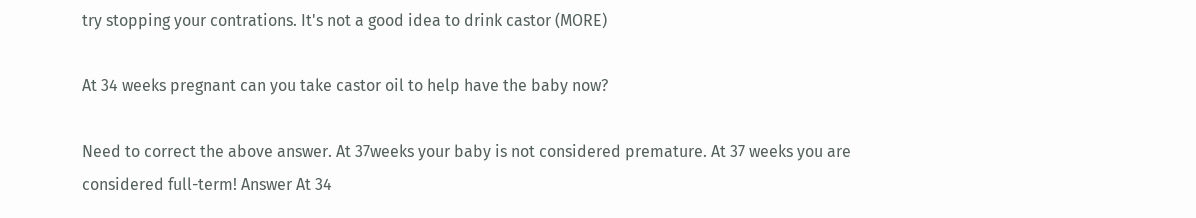try stopping your contrations. It's not a good idea to drink castor (MORE)

At 34 weeks pregnant can you take castor oil to help have the baby now?

Need to correct the above answer. At 37weeks your baby is not considered premature. At 37 weeks you are considered full-term! Answer At 34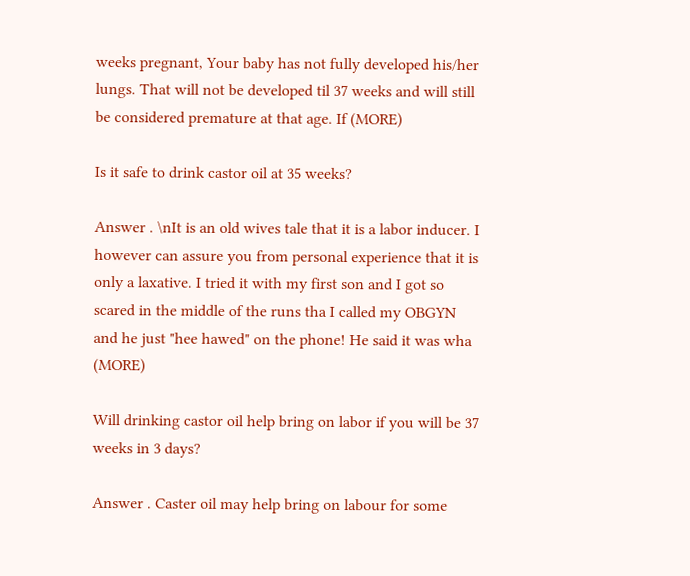weeks pregnant, Your baby has not fully developed his/her lungs. That will not be developed til 37 weeks and will still be considered premature at that age. If (MORE)

Is it safe to drink castor oil at 35 weeks?

Answer . \nIt is an old wives tale that it is a labor inducer. I however can assure you from personal experience that it is only a laxative. I tried it with my first son and I got so scared in the middle of the runs tha I called my OBGYN and he just "hee hawed" on the phone! He said it was wha (MORE)

Will drinking castor oil help bring on labor if you will be 37 weeks in 3 days?

Answer . Caster oil may help bring on labour for some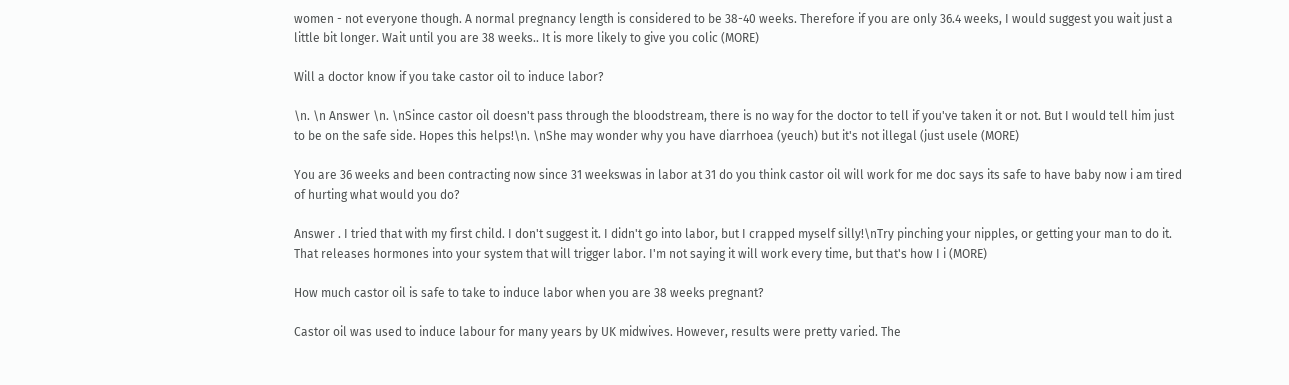women - not everyone though. A normal pregnancy length is considered to be 38-40 weeks. Therefore if you are only 36.4 weeks, I would suggest you wait just a little bit longer. Wait until you are 38 weeks.. It is more likely to give you colic (MORE)

Will a doctor know if you take castor oil to induce labor?

\n. \n Answer \n. \nSince castor oil doesn't pass through the bloodstream, there is no way for the doctor to tell if you've taken it or not. But I would tell him just to be on the safe side. Hopes this helps!\n. \nShe may wonder why you have diarrhoea (yeuch) but it's not illegal (just usele (MORE)

You are 36 weeks and been contracting now since 31 weekswas in labor at 31 do you think castor oil will work for me doc says its safe to have baby now i am tired of hurting what would you do?

Answer . I tried that with my first child. I don't suggest it. I didn't go into labor, but I crapped myself silly!\nTry pinching your nipples, or getting your man to do it. That releases hormones into your system that will trigger labor. I'm not saying it will work every time, but that's how I i (MORE)

How much castor oil is safe to take to induce labor when you are 38 weeks pregnant?

Castor oil was used to induce labour for many years by UK midwives. However, results were pretty varied. The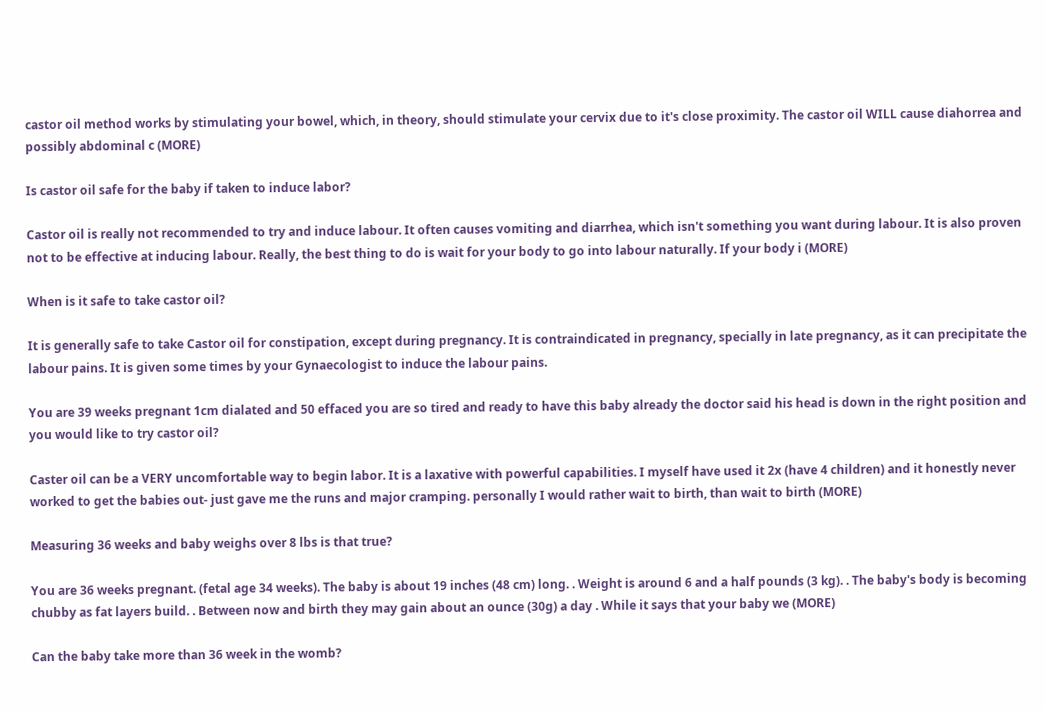castor oil method works by stimulating your bowel, which, in theory, should stimulate your cervix due to it's close proximity. The castor oil WILL cause diahorrea and possibly abdominal c (MORE)

Is castor oil safe for the baby if taken to induce labor?

Castor oil is really not recommended to try and induce labour. It often causes vomiting and diarrhea, which isn't something you want during labour. It is also proven not to be effective at inducing labour. Really, the best thing to do is wait for your body to go into labour naturally. If your body i (MORE)

When is it safe to take castor oil?

It is generally safe to take Castor oil for constipation, except during pregnancy. It is contraindicated in pregnancy, specially in late pregnancy, as it can precipitate the labour pains. It is given some times by your Gynaecologist to induce the labour pains.

You are 39 weeks pregnant 1cm dialated and 50 effaced you are so tired and ready to have this baby already the doctor said his head is down in the right position and you would like to try castor oil?

Caster oil can be a VERY uncomfortable way to begin labor. It is a laxative with powerful capabilities. I myself have used it 2x (have 4 children) and it honestly never worked to get the babies out- just gave me the runs and major cramping. personally I would rather wait to birth, than wait to birth (MORE)

Measuring 36 weeks and baby weighs over 8 lbs is that true?

You are 36 weeks pregnant. (fetal age 34 weeks). The baby is about 19 inches (48 cm) long. . Weight is around 6 and a half pounds (3 kg). . The baby's body is becoming chubby as fat layers build. . Between now and birth they may gain about an ounce (30g) a day . While it says that your baby we (MORE)

Can the baby take more than 36 week in the womb?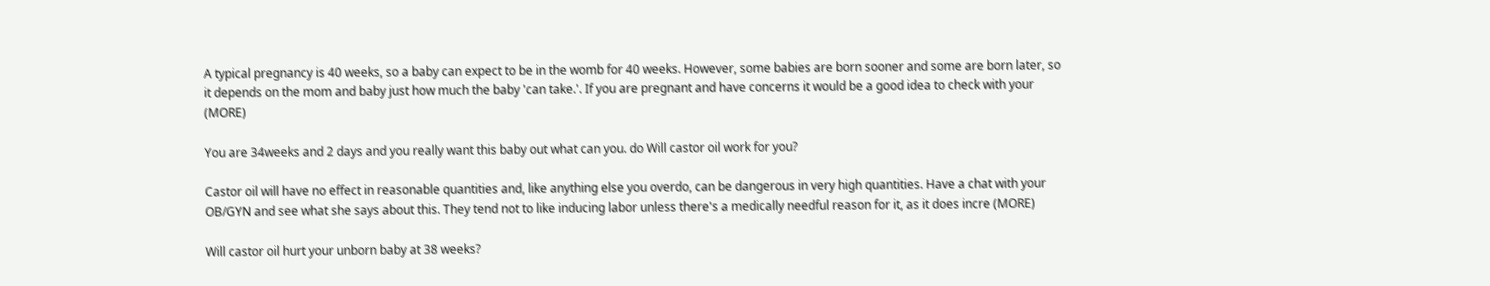A typical pregnancy is 40 weeks, so a baby can expect to be in the womb for 40 weeks. However, some babies are born sooner and some are born later, so it depends on the mom and baby just how much the baby 'can take.'. If you are pregnant and have concerns it would be a good idea to check with your (MORE)

You are 34weeks and 2 days and you really want this baby out what can you. do Will castor oil work for you?

Castor oil will have no effect in reasonable quantities and, like anything else you overdo, can be dangerous in very high quantities. Have a chat with your OB/GYN and see what she says about this. They tend not to like inducing labor unless there's a medically needful reason for it, as it does incre (MORE)

Will castor oil hurt your unborn baby at 38 weeks?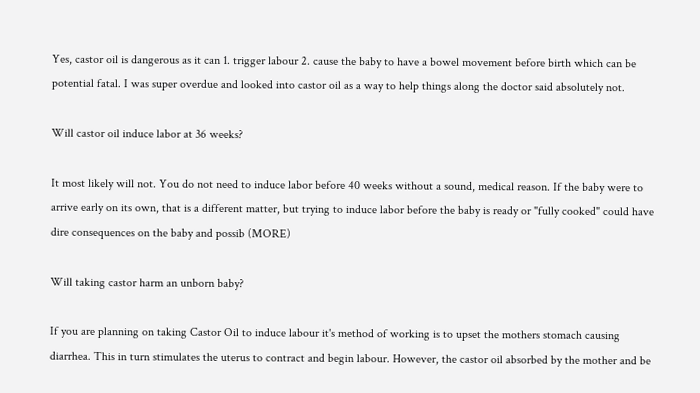Yes, castor oil is dangerous as it can 1. trigger labour 2. cause the baby to have a bowel movement before birth which can be potential fatal. I was super overdue and looked into castor oil as a way to help things along the doctor said absolutely not.

Will castor oil induce labor at 36 weeks?

It most likely will not. You do not need to induce labor before 40 weeks without a sound, medical reason. If the baby were to arrive early on its own, that is a different matter, but trying to induce labor before the baby is ready or "fully cooked" could have dire consequences on the baby and possib (MORE)

Will taking castor harm an unborn baby?

If you are planning on taking Castor Oil to induce labour it's method of working is to upset the mothers stomach causing diarrhea. This in turn stimulates the uterus to contract and begin labour. However, the castor oil absorbed by the mother and be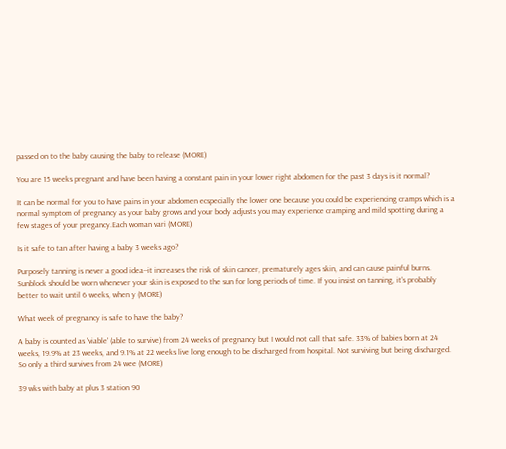passed on to the baby causing the baby to release (MORE)

You are 15 weeks pregnant and have been having a constant pain in your lower right abdomen for the past 3 days is it normal?

It can be normal for you to have pains in your abdomen ecspecially the lower one because you could be experiencing cramps which is a normal symptom of pregnancy as your baby grows and your body adjusts you may experience cramping and mild spotting during a few stages of your pregancy.Each woman vari (MORE)

Is it safe to tan after having a baby 3 weeks ago?

Purposely tanning is never a good idea--it increases the risk of skin cancer, prematurely ages skin, and can cause painful burns. Sunblock should be worn whenever your skin is exposed to the sun for long periods of time. If you insist on tanning, it's probably better to wait until 6 weeks, when y (MORE)

What week of pregnancy is safe to have the baby?

A baby is counted as 'viable' (able to survive) from 24 weeks of pregnancy but I would not call that safe. 33% of babies born at 24 weeks, 19.9% at 23 weeks, and 9.1% at 22 weeks live long enough to be discharged from hospital. Not surviving but being discharged. So only a third survives from 24 wee (MORE)

39 wks with baby at plus 3 station 90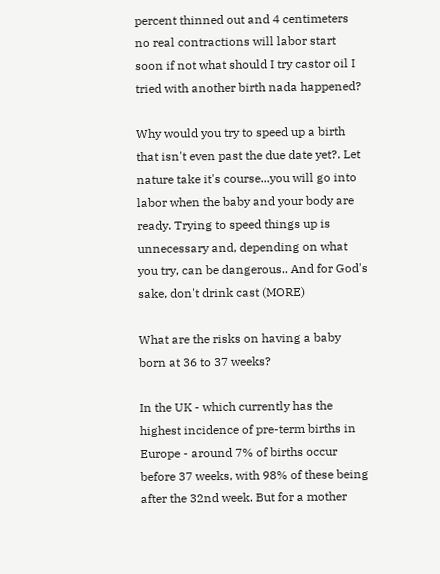percent thinned out and 4 centimeters no real contractions will labor start soon if not what should I try castor oil I tried with another birth nada happened?

Why would you try to speed up a birth that isn't even past the due date yet?. Let nature take it's course...you will go into labor when the baby and your body are ready. Trying to speed things up is unnecessary and, depending on what you try, can be dangerous.. And for God's sake, don't drink cast (MORE)

What are the risks on having a baby born at 36 to 37 weeks?

In the UK - which currently has the highest incidence of pre-term births in Europe - around 7% of births occur before 37 weeks, with 98% of these being after the 32nd week. But for a mother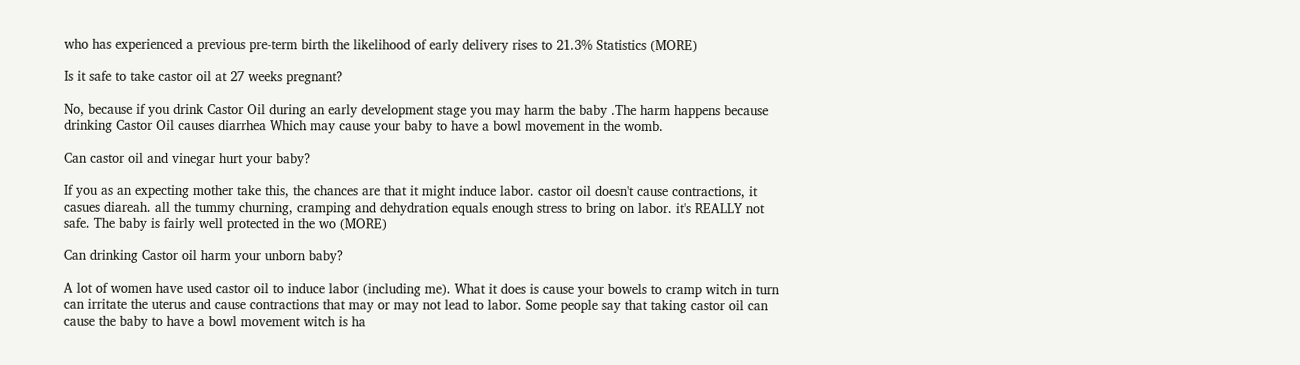who has experienced a previous pre-term birth the likelihood of early delivery rises to 21.3% Statistics (MORE)

Is it safe to take castor oil at 27 weeks pregnant?

No, because if you drink Castor Oil during an early development stage you may harm the baby .The harm happens because drinking Castor Oil causes diarrhea Which may cause your baby to have a bowl movement in the womb.

Can castor oil and vinegar hurt your baby?

If you as an expecting mother take this, the chances are that it might induce labor. castor oil doesn't cause contractions, it casues diareah. all the tummy churning, cramping and dehydration equals enough stress to bring on labor. it's REALLY not safe. The baby is fairly well protected in the wo (MORE)

Can drinking Castor oil harm your unborn baby?

A lot of women have used castor oil to induce labor (including me). What it does is cause your bowels to cramp witch in turn can irritate the uterus and cause contractions that may or may not lead to labor. Some people say that taking castor oil can cause the baby to have a bowl movement witch is ha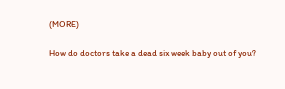(MORE)

How do doctors take a dead six week baby out of you?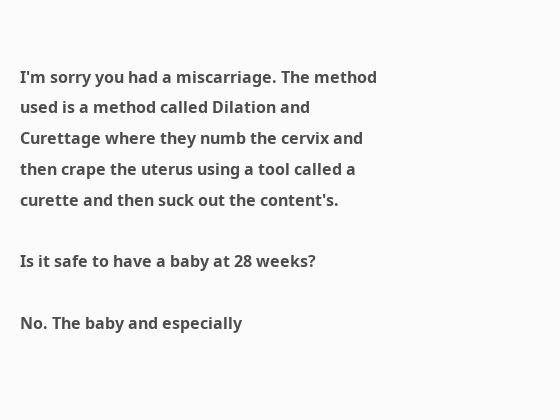I'm sorry you had a miscarriage. The method used is a method called Dilation and Curettage where they numb the cervix and then crape the uterus using a tool called a curette and then suck out the content's.

Is it safe to have a baby at 28 weeks?

No. The baby and especially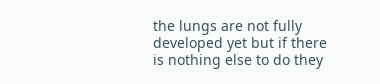the lungs are not fully developed yet but if there is nothing else to do they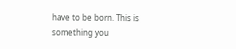have to be born. This is something you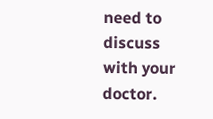need to discuss with your doctor.